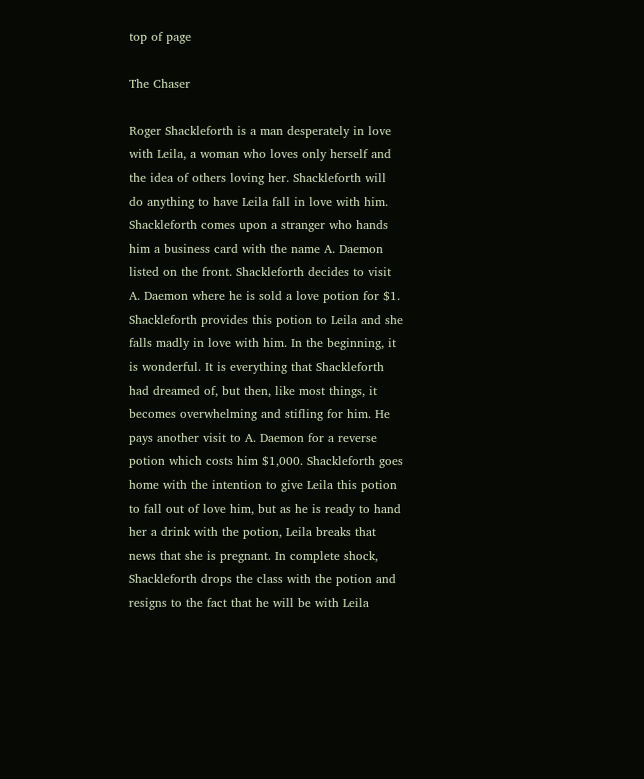top of page

The Chaser

Roger Shackleforth is a man desperately in love with Leila, a woman who loves only herself and the idea of others loving her. Shackleforth will do anything to have Leila fall in love with him. Shackleforth comes upon a stranger who hands him a business card with the name A. Daemon listed on the front. Shackleforth decides to visit A. Daemon where he is sold a love potion for $1. Shackleforth provides this potion to Leila and she falls madly in love with him. In the beginning, it is wonderful. It is everything that Shackleforth had dreamed of, but then, like most things, it becomes overwhelming and stifling for him. He pays another visit to A. Daemon for a reverse potion which costs him $1,000. Shackleforth goes home with the intention to give Leila this potion to fall out of love him, but as he is ready to hand her a drink with the potion, Leila breaks that news that she is pregnant. In complete shock, Shackleforth drops the class with the potion and resigns to the fact that he will be with Leila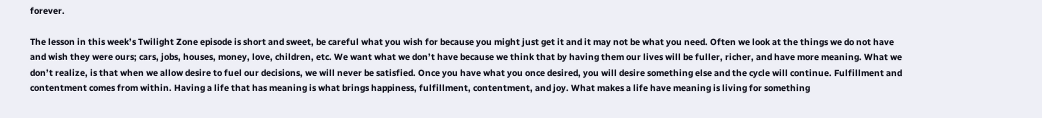forever.

The lesson in this week’s Twilight Zone episode is short and sweet, be careful what you wish for because you might just get it and it may not be what you need. Often we look at the things we do not have and wish they were ours; cars, jobs, houses, money, love, children, etc. We want what we don’t have because we think that by having them our lives will be fuller, richer, and have more meaning. What we don’t realize, is that when we allow desire to fuel our decisions, we will never be satisfied. Once you have what you once desired, you will desire something else and the cycle will continue. Fulfillment and contentment comes from within. Having a life that has meaning is what brings happiness, fulfillment, contentment, and joy. What makes a life have meaning is living for something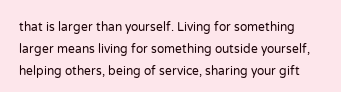that is larger than yourself. Living for something larger means living for something outside yourself, helping others, being of service, sharing your gift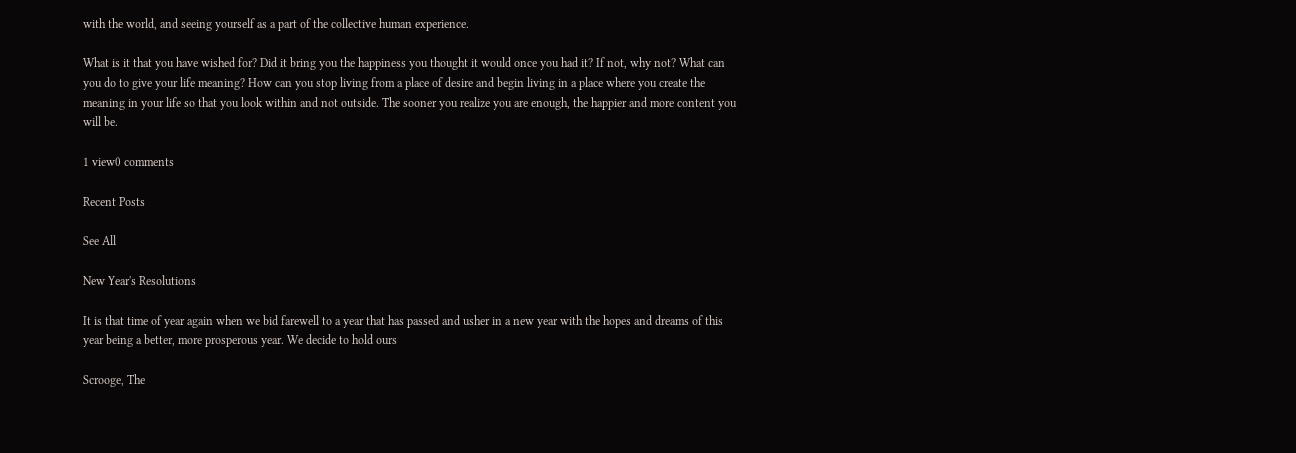with the world, and seeing yourself as a part of the collective human experience.

What is it that you have wished for? Did it bring you the happiness you thought it would once you had it? If not, why not? What can you do to give your life meaning? How can you stop living from a place of desire and begin living in a place where you create the meaning in your life so that you look within and not outside. The sooner you realize you are enough, the happier and more content you will be.

1 view0 comments

Recent Posts

See All

New Year's Resolutions

It is that time of year again when we bid farewell to a year that has passed and usher in a new year with the hopes and dreams of this year being a better, more prosperous year. We decide to hold ours

Scrooge, The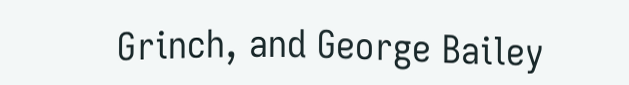Grinch, and George Bailey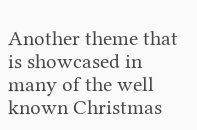Another theme that is showcased in many of the well known Christmas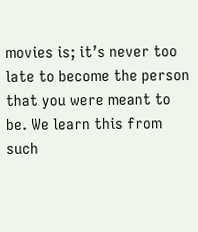movies is; it’s never too late to become the person that you were meant to be. We learn this from such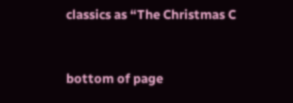classics as “The Christmas C


bottom of page